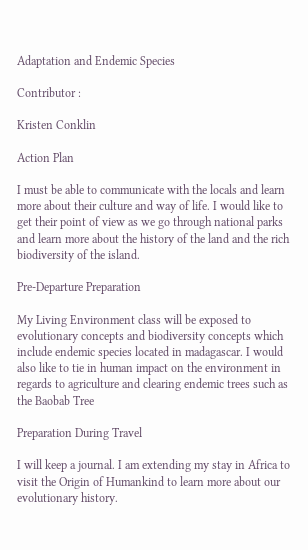Adaptation and Endemic Species

Contributor :

Kristen Conklin

Action Plan

I must be able to communicate with the locals and learn more about their culture and way of life. I would like to get their point of view as we go through national parks and learn more about the history of the land and the rich biodiversity of the island.

Pre-Departure Preparation

My Living Environment class will be exposed to evolutionary concepts and biodiversity concepts which include endemic species located in madagascar. I would also like to tie in human impact on the environment in regards to agriculture and clearing endemic trees such as the Baobab Tree

Preparation During Travel

I will keep a journal. I am extending my stay in Africa to visit the Origin of Humankind to learn more about our evolutionary history.